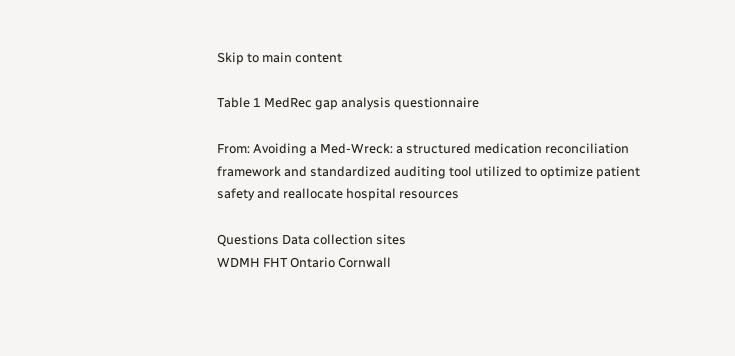Skip to main content

Table 1 MedRec gap analysis questionnaire

From: Avoiding a Med-Wreck: a structured medication reconciliation framework and standardized auditing tool utilized to optimize patient safety and reallocate hospital resources

Questions Data collection sites
WDMH FHT Ontario Cornwall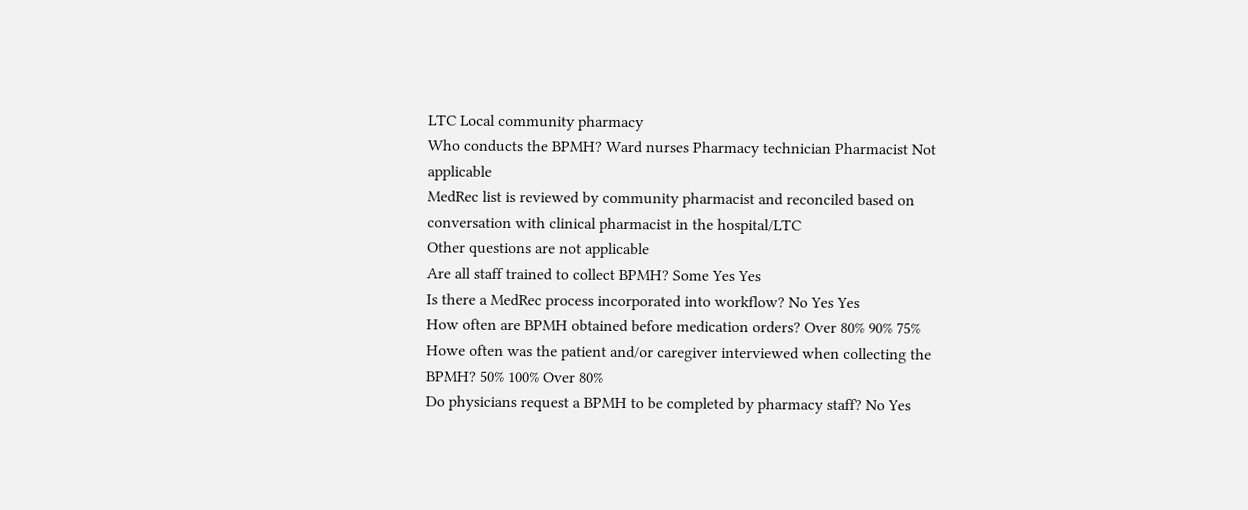LTC Local community pharmacy
Who conducts the BPMH? Ward nurses Pharmacy technician Pharmacist Not applicable
MedRec list is reviewed by community pharmacist and reconciled based on conversation with clinical pharmacist in the hospital/LTC
Other questions are not applicable
Are all staff trained to collect BPMH? Some Yes Yes
Is there a MedRec process incorporated into workflow? No Yes Yes
How often are BPMH obtained before medication orders? Over 80% 90% 75%
Howe often was the patient and/or caregiver interviewed when collecting the BPMH? 50% 100% Over 80%
Do physicians request a BPMH to be completed by pharmacy staff? No Yes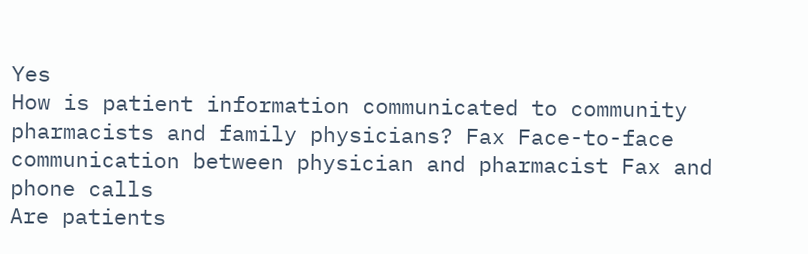Yes
How is patient information communicated to community pharmacists and family physicians? Fax Face-to-face communication between physician and pharmacist Fax and phone calls
Are patients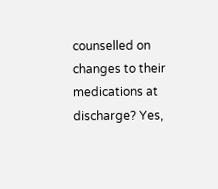counselled on changes to their medications at discharge? Yes,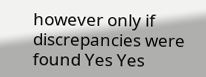however only if discrepancies were found Yes Yes